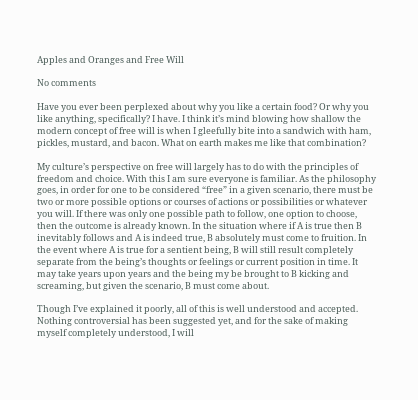Apples and Oranges and Free Will

No comments

Have you ever been perplexed about why you like a certain food? Or why you like anything, specifically? I have. I think it’s mind blowing how shallow the modern concept of free will is when I gleefully bite into a sandwich with ham, pickles, mustard, and bacon. What on earth makes me like that combination?

My culture’s perspective on free will largely has to do with the principles of freedom and choice. With this I am sure everyone is familiar. As the philosophy goes, in order for one to be considered “free” in a given scenario, there must be two or more possible options or courses of actions or possibilities or whatever you will. If there was only one possible path to follow, one option to choose, then the outcome is already known. In the situation where if A is true then B inevitably follows and A is indeed true, B absolutely must come to fruition. In the event where A is true for a sentient being, B will still result completely separate from the being’s thoughts or feelings or current position in time. It may take years upon years and the being my be brought to B kicking and screaming, but given the scenario, B must come about.

Though I’ve explained it poorly, all of this is well understood and accepted. Nothing controversial has been suggested yet, and for the sake of making myself completely understood, I will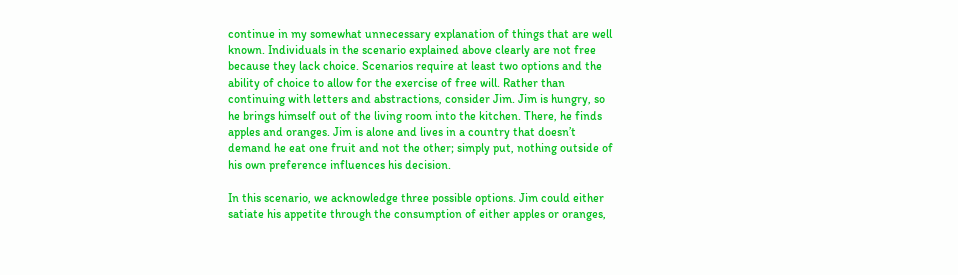continue in my somewhat unnecessary explanation of things that are well known. Individuals in the scenario explained above clearly are not free because they lack choice. Scenarios require at least two options and the ability of choice to allow for the exercise of free will. Rather than continuing with letters and abstractions, consider Jim. Jim is hungry, so he brings himself out of the living room into the kitchen. There, he finds apples and oranges. Jim is alone and lives in a country that doesn’t demand he eat one fruit and not the other; simply put, nothing outside of his own preference influences his decision.

In this scenario, we acknowledge three possible options. Jim could either satiate his appetite through the consumption of either apples or oranges,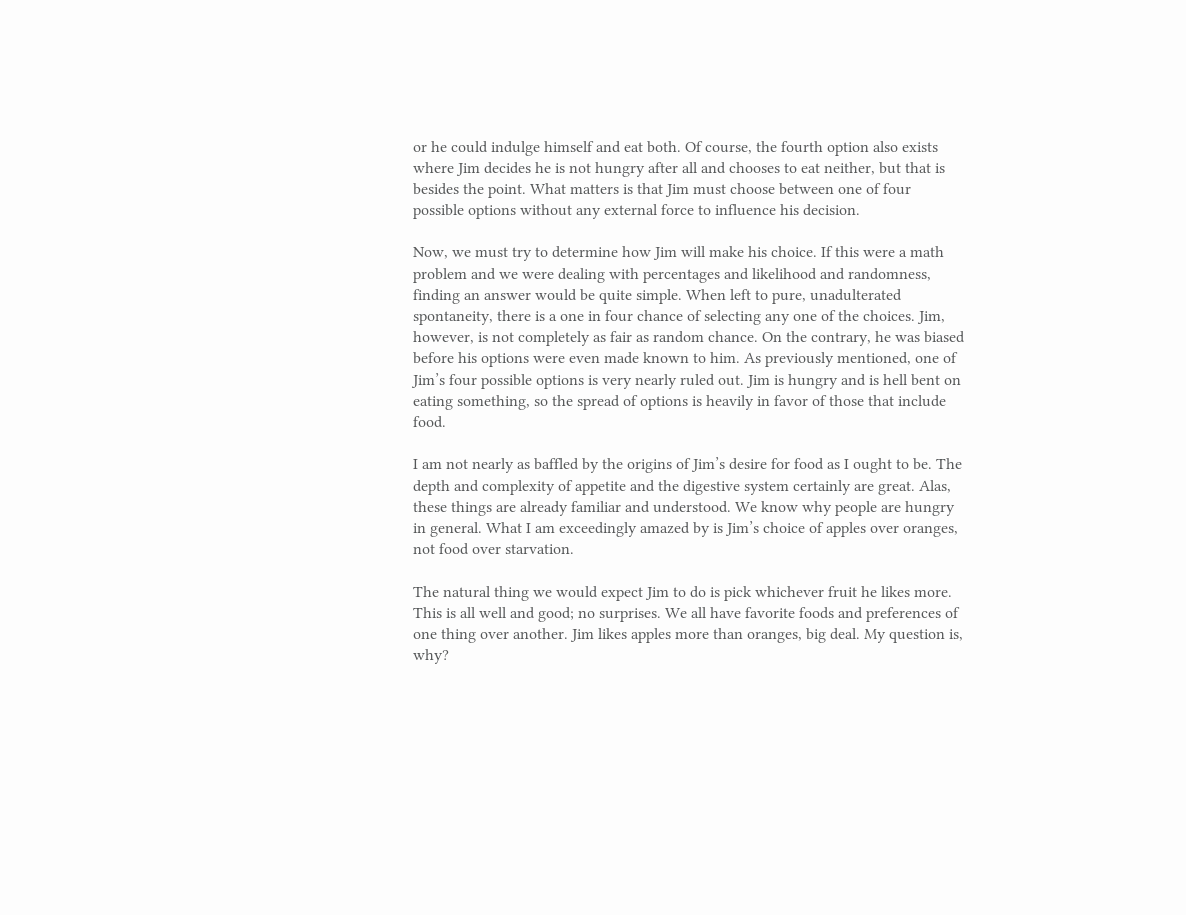or he could indulge himself and eat both. Of course, the fourth option also exists where Jim decides he is not hungry after all and chooses to eat neither, but that is besides the point. What matters is that Jim must choose between one of four possible options without any external force to influence his decision.

Now, we must try to determine how Jim will make his choice. If this were a math problem and we were dealing with percentages and likelihood and randomness, finding an answer would be quite simple. When left to pure, unadulterated spontaneity, there is a one in four chance of selecting any one of the choices. Jim, however, is not completely as fair as random chance. On the contrary, he was biased before his options were even made known to him. As previously mentioned, one of Jim’s four possible options is very nearly ruled out. Jim is hungry and is hell bent on eating something, so the spread of options is heavily in favor of those that include food.

I am not nearly as baffled by the origins of Jim’s desire for food as I ought to be. The depth and complexity of appetite and the digestive system certainly are great. Alas, these things are already familiar and understood. We know why people are hungry in general. What I am exceedingly amazed by is Jim’s choice of apples over oranges, not food over starvation.

The natural thing we would expect Jim to do is pick whichever fruit he likes more. This is all well and good; no surprises. We all have favorite foods and preferences of one thing over another. Jim likes apples more than oranges, big deal. My question is, why?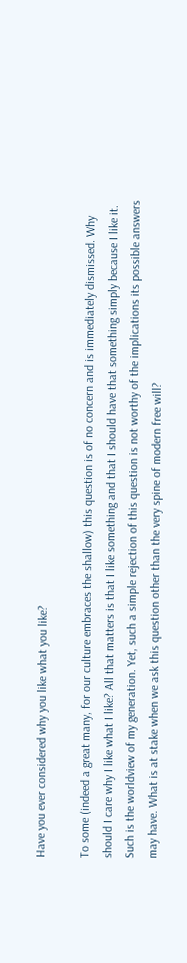Have you ever considered why you like what you like?

To some (indeed a great many, for our culture embraces the shallow) this question is of no concern and is immediately dismissed. Why should I care why I like what I like? All that matters is that I like something and that I should have that something simply because I like it. Such is the worldview of my generation. Yet, such a simple rejection of this question is not worthy of the implications its possible answers may have. What is at stake when we ask this question other than the very spine of modern free will?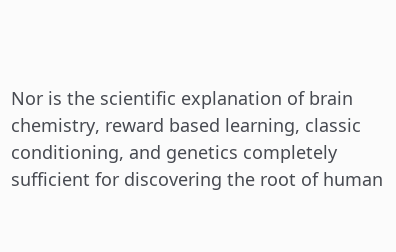Nor is the scientific explanation of brain chemistry, reward based learning, classic conditioning, and genetics completely sufficient for discovering the root of human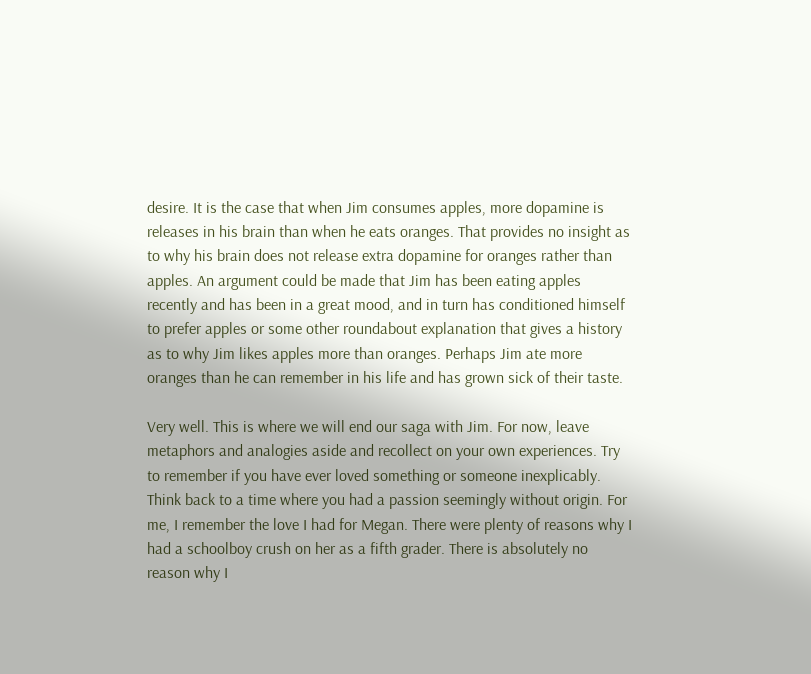desire. It is the case that when Jim consumes apples, more dopamine is releases in his brain than when he eats oranges. That provides no insight as to why his brain does not release extra dopamine for oranges rather than apples. An argument could be made that Jim has been eating apples recently and has been in a great mood, and in turn has conditioned himself to prefer apples or some other roundabout explanation that gives a history as to why Jim likes apples more than oranges. Perhaps Jim ate more oranges than he can remember in his life and has grown sick of their taste.

Very well. This is where we will end our saga with Jim. For now, leave metaphors and analogies aside and recollect on your own experiences. Try to remember if you have ever loved something or someone inexplicably. Think back to a time where you had a passion seemingly without origin. For me, I remember the love I had for Megan. There were plenty of reasons why I had a schoolboy crush on her as a fifth grader. There is absolutely no reason why I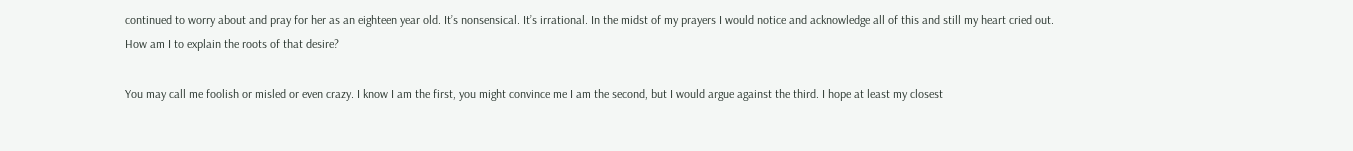continued to worry about and pray for her as an eighteen year old. It’s nonsensical. It’s irrational. In the midst of my prayers I would notice and acknowledge all of this and still my heart cried out. How am I to explain the roots of that desire?

You may call me foolish or misled or even crazy. I know I am the first, you might convince me I am the second, but I would argue against the third. I hope at least my closest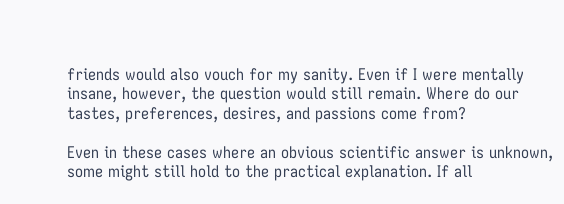friends would also vouch for my sanity. Even if I were mentally insane, however, the question would still remain. Where do our tastes, preferences, desires, and passions come from?

Even in these cases where an obvious scientific answer is unknown, some might still hold to the practical explanation. If all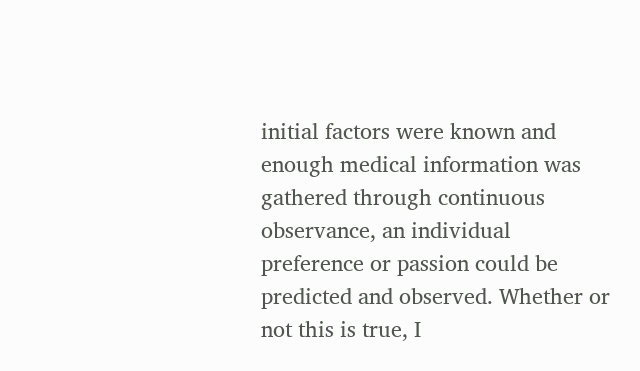initial factors were known and enough medical information was gathered through continuous observance, an individual preference or passion could be predicted and observed. Whether or not this is true, I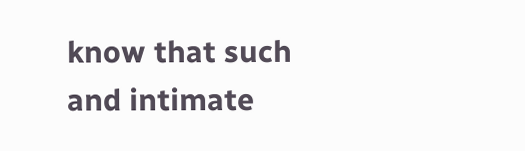know that such and intimate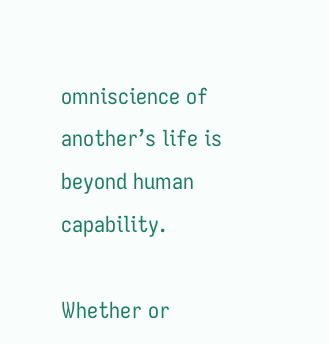omniscience of another’s life is beyond human capability.

Whether or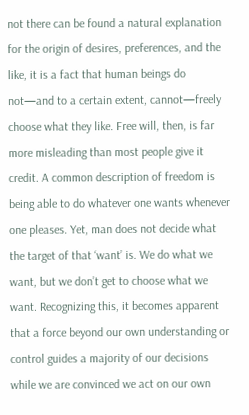not there can be found a natural explanation for the origin of desires, preferences, and the like, it is a fact that human beings do not—and to a certain extent, cannot—freely choose what they like. Free will, then, is far more misleading than most people give it credit. A common description of freedom is being able to do whatever one wants whenever one pleases. Yet, man does not decide what the target of that ‘want’ is. We do what we want, but we don’t get to choose what we want. Recognizing this, it becomes apparent that a force beyond our own understanding or control guides a majority of our decisions while we are convinced we act on our own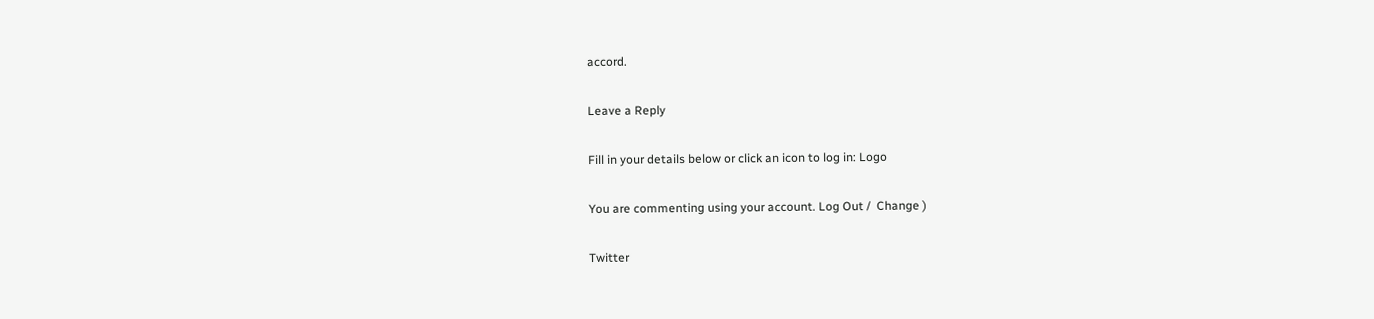accord.

Leave a Reply

Fill in your details below or click an icon to log in: Logo

You are commenting using your account. Log Out /  Change )

Twitter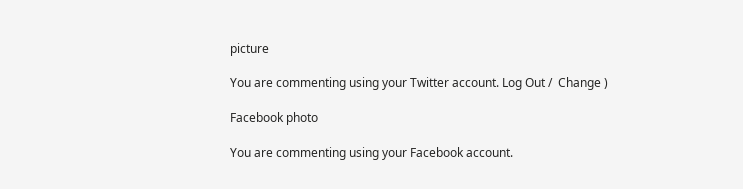picture

You are commenting using your Twitter account. Log Out /  Change )

Facebook photo

You are commenting using your Facebook account.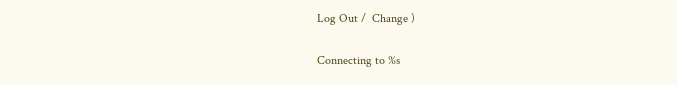Log Out /  Change )

Connecting to %s